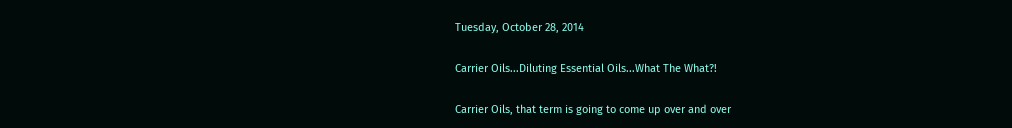Tuesday, October 28, 2014

Carrier Oils...Diluting Essential Oils...What The What?!

Carrier Oils, that term is going to come up over and over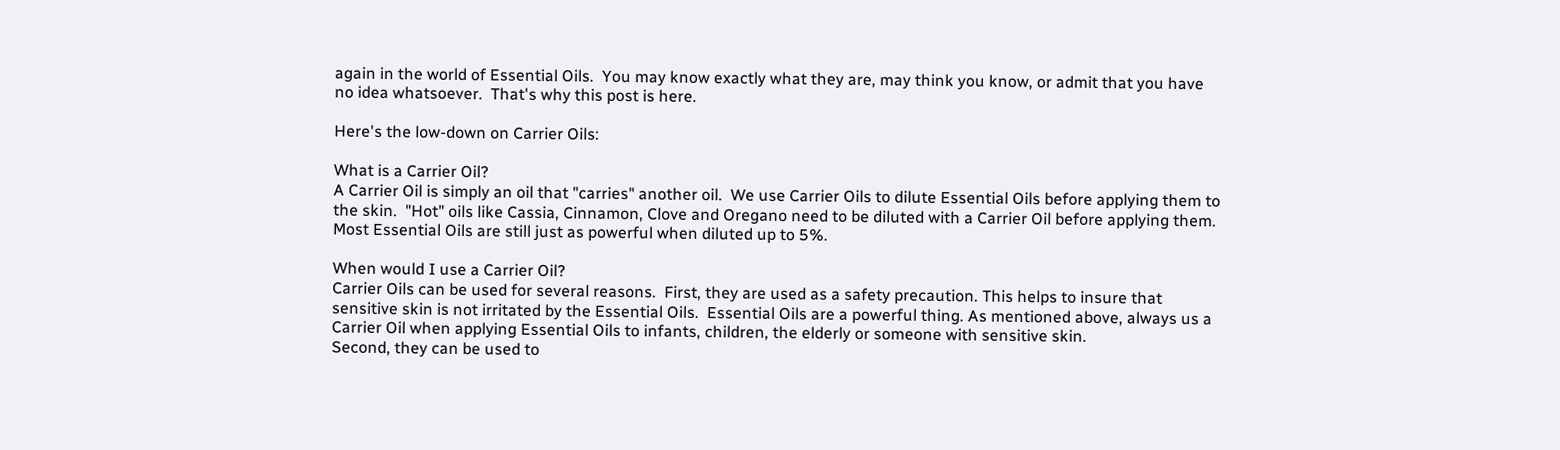again in the world of Essential Oils.  You may know exactly what they are, may think you know, or admit that you have no idea whatsoever.  That's why this post is here.

Here's the low-down on Carrier Oils:

What is a Carrier Oil?
A Carrier Oil is simply an oil that "carries" another oil.  We use Carrier Oils to dilute Essential Oils before applying them to the skin.  "Hot" oils like Cassia, Cinnamon, Clove and Oregano need to be diluted with a Carrier Oil before applying them.  Most Essential Oils are still just as powerful when diluted up to 5%.

When would I use a Carrier Oil?
Carrier Oils can be used for several reasons.  First, they are used as a safety precaution. This helps to insure that sensitive skin is not irritated by the Essential Oils.  Essential Oils are a powerful thing. As mentioned above, always us a Carrier Oil when applying Essential Oils to infants, children, the elderly or someone with sensitive skin.
Second, they can be used to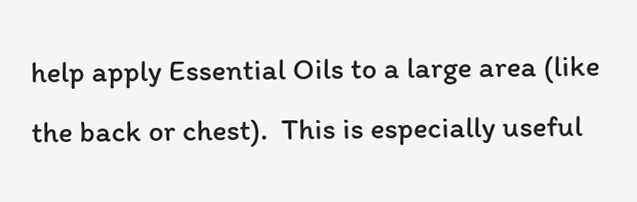help apply Essential Oils to a large area (like the back or chest).  This is especially useful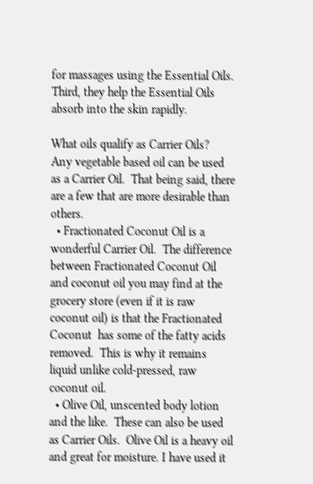for massages using the Essential Oils.
Third, they help the Essential Oils absorb into the skin rapidly.

What oils qualify as Carrier Oils?
Any vegetable based oil can be used as a Carrier Oil.  That being said, there are a few that are more desirable than others.
  • Fractionated Coconut Oil is a wonderful Carrier Oil.  The difference between Fractionated Coconut Oil and coconut oil you may find at the grocery store (even if it is raw coconut oil) is that the Fractionated Coconut  has some of the fatty acids removed.  This is why it remains liquid unlike cold-pressed, raw coconut oil.
  • Olive Oil, unscented body lotion and the like.  These can also be used as Carrier Oils.  Olive Oil is a heavy oil and great for moisture. I have used it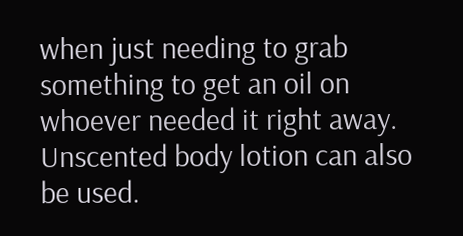when just needing to grab something to get an oil on whoever needed it right away.  Unscented body lotion can also be used.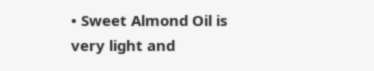• Sweet Almond Oil is very light and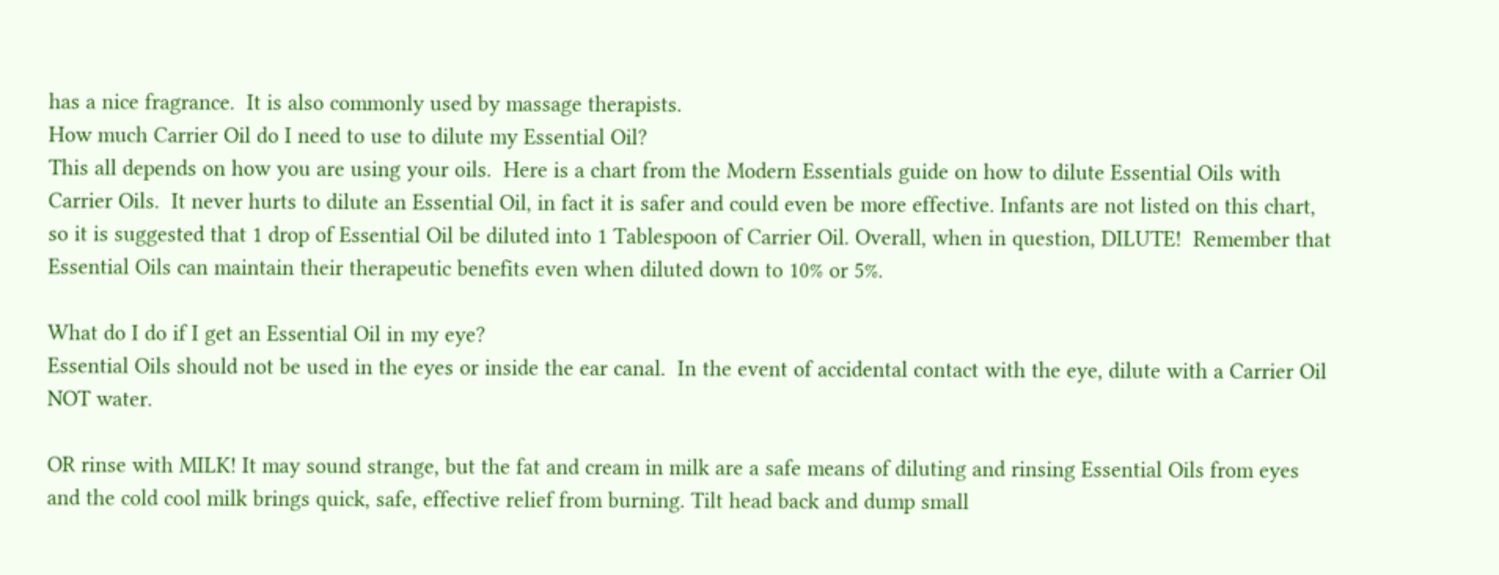has a nice fragrance.  It is also commonly used by massage therapists.
How much Carrier Oil do I need to use to dilute my Essential Oil?
This all depends on how you are using your oils.  Here is a chart from the Modern Essentials guide on how to dilute Essential Oils with Carrier Oils.  It never hurts to dilute an Essential Oil, in fact it is safer and could even be more effective. Infants are not listed on this chart, so it is suggested that 1 drop of Essential Oil be diluted into 1 Tablespoon of Carrier Oil. Overall, when in question, DILUTE!  Remember that Essential Oils can maintain their therapeutic benefits even when diluted down to 10% or 5%.

What do I do if I get an Essential Oil in my eye?
Essential Oils should not be used in the eyes or inside the ear canal.  In the event of accidental contact with the eye, dilute with a Carrier Oil NOT water.

OR rinse with MILK! It may sound strange, but the fat and cream in milk are a safe means of diluting and rinsing Essential Oils from eyes and the cold cool milk brings quick, safe, effective relief from burning. Tilt head back and dump small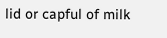lid or capful of milk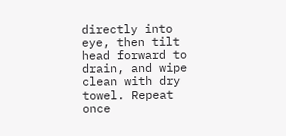directly into eye, then tilt head forward to drain, and wipe clean with dry towel. Repeat once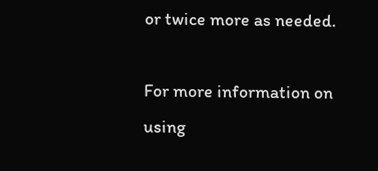or twice more as needed.

For more information on using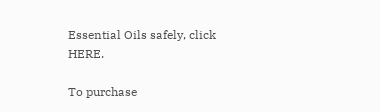Essential Oils safely, click HERE.

To purchase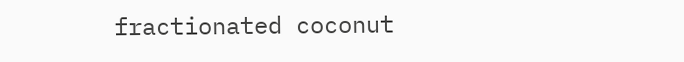fractionated coconut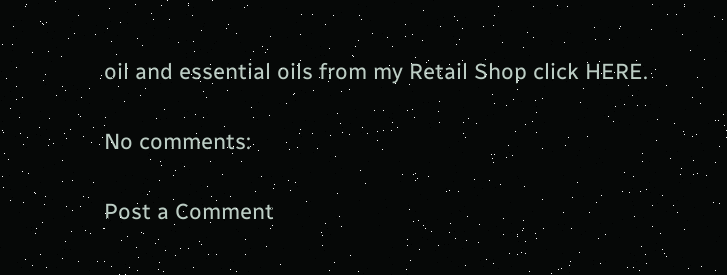oil and essential oils from my Retail Shop click HERE.

No comments:

Post a Comment